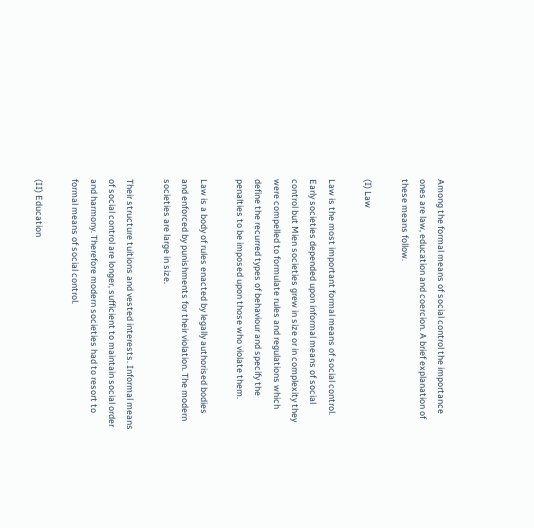Among the formal means of social control the importance ones are law, education and coercion. A brief explanation of these means follow.

(I) Law

Law is the most important formal means of social control. Early societies depended upon informal means of social control but Mien societies grew in size or in complexity they were compelled to formulate rules and regulations which define the recurred types of behaviour and specify the penalties to be imposed upon those who violate them.

Law is a body of rules enacted by legally authorised bodies and enforced by punishments for their violation. The modern societies are large in size.

Their structure tuitions and vested interests. Informal means of social control are longer, sufficient to maintain social order and harmony. Therefore modern societies had to resort to formal means of social control.

(II) Education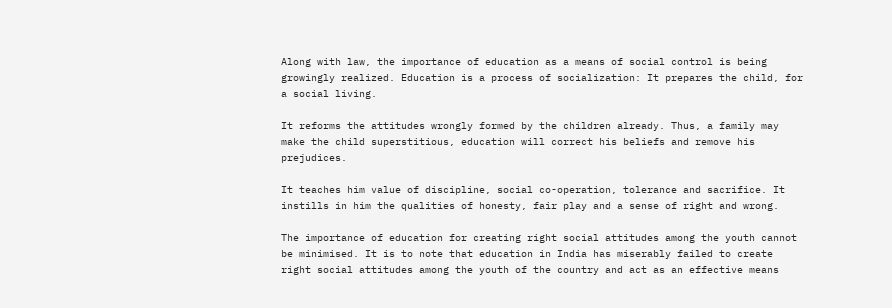Along with law, the importance of education as a means of social control is being growingly realized. Education is a process of socialization: It prepares the child, for a social living.

It reforms the attitudes wrongly formed by the children already. Thus, a family may make the child superstitious, education will correct his beliefs and remove his prejudices.

It teaches him value of discipline, social co-operation, tolerance and sacrifice. It instills in him the qualities of honesty, fair play and a sense of right and wrong.

The importance of education for creating right social attitudes among the youth cannot be minimised. It is to note that education in India has miserably failed to create right social attitudes among the youth of the country and act as an effective means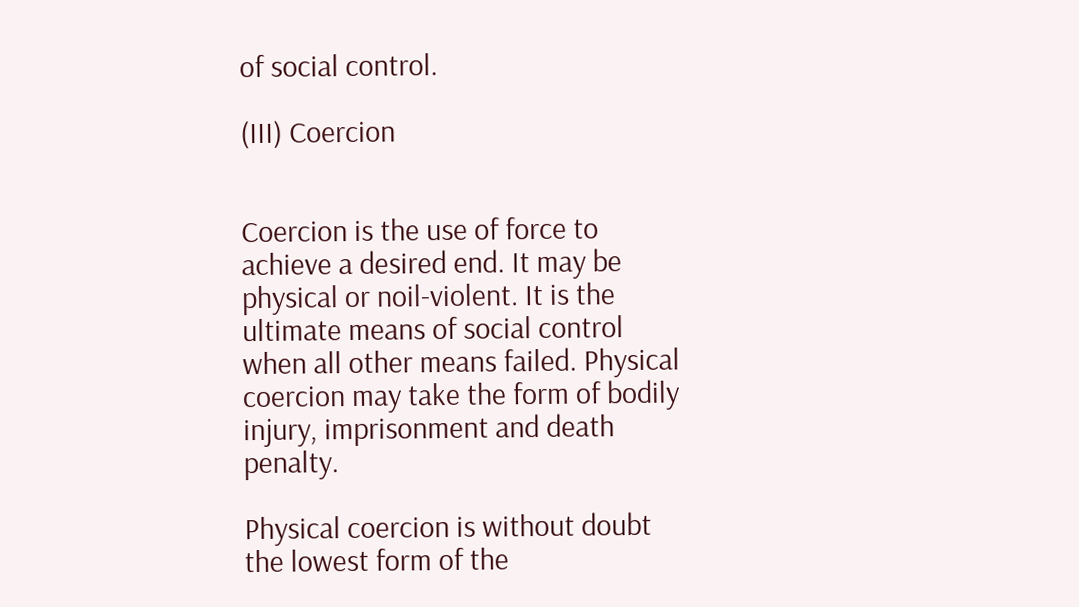of social control.

(III) Coercion


Coercion is the use of force to achieve a desired end. It may be physical or noil-violent. It is the ultimate means of social control when all other means failed. Physical coercion may take the form of bodily injury, imprisonment and death penalty.

Physical coercion is without doubt the lowest form of the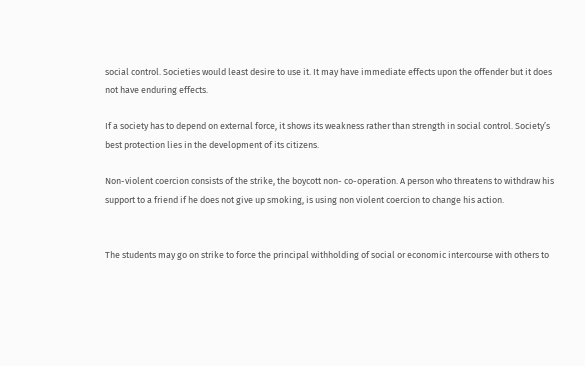social control. Societies would least desire to use it. It may have immediate effects upon the offender but it does not have enduring effects.

If a society has to depend on external force, it shows its weakness rather than strength in social control. Society’s best protection lies in the development of its citizens.

Non-violent coercion consists of the strike, the boycott non- co-operation. A person who threatens to withdraw his support to a friend if he does not give up smoking, is using non violent coercion to change his action.


The students may go on strike to force the principal withholding of social or economic intercourse with others to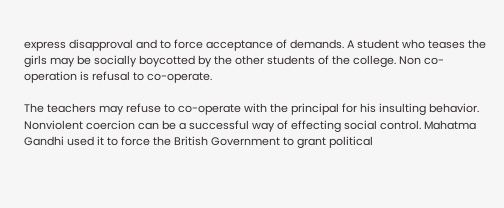express disapproval and to force acceptance of demands. A student who teases the girls may be socially boycotted by the other students of the college. Non co-operation is refusal to co-operate.

The teachers may refuse to co-operate with the principal for his insulting behavior. Nonviolent coercion can be a successful way of effecting social control. Mahatma Gandhi used it to force the British Government to grant political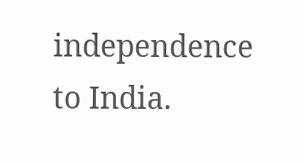independence to India.